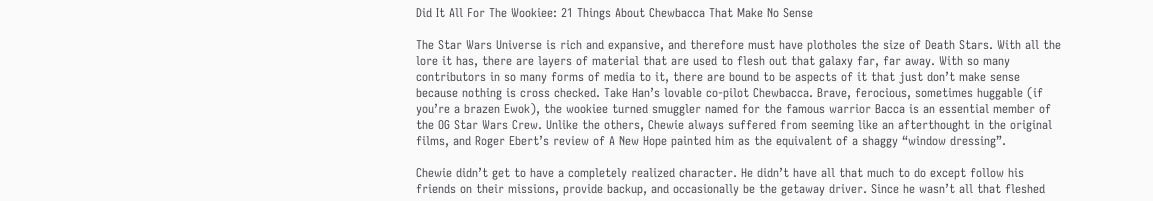Did It All For The Wookiee: 21 Things About Chewbacca That Make No Sense

The Star Wars Universe is rich and expansive, and therefore must have plotholes the size of Death Stars. With all the lore it has, there are layers of material that are used to flesh out that galaxy far, far away. With so many contributors in so many forms of media to it, there are bound to be aspects of it that just don’t make sense because nothing is cross checked. Take Han’s lovable co-pilot Chewbacca. Brave, ferocious, sometimes huggable (if you’re a brazen Ewok), the wookiee turned smuggler named for the famous warrior Bacca is an essential member of the OG Star Wars Crew. Unlike the others, Chewie always suffered from seeming like an afterthought in the original films, and Roger Ebert’s review of A New Hope painted him as the equivalent of a shaggy “window dressing”.

Chewie didn’t get to have a completely realized character. He didn’t have all that much to do except follow his friends on their missions, provide backup, and occasionally be the getaway driver. Since he wasn’t all that fleshed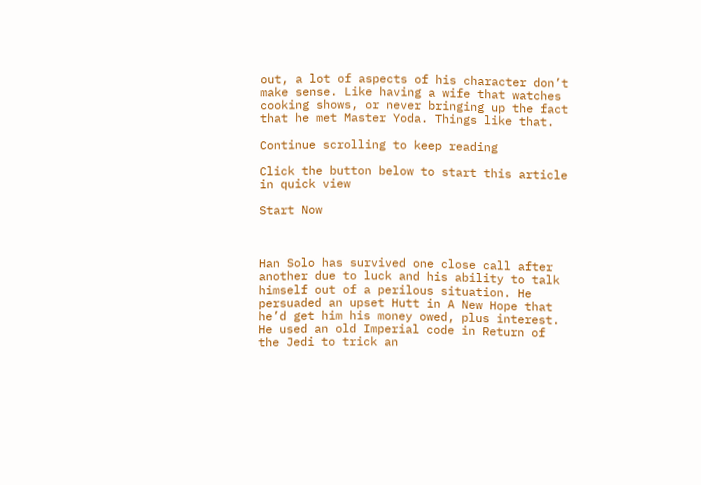out, a lot of aspects of his character don’t make sense. Like having a wife that watches cooking shows, or never bringing up the fact that he met Master Yoda. Things like that.

Continue scrolling to keep reading

Click the button below to start this article in quick view

Start Now



Han Solo has survived one close call after another due to luck and his ability to talk himself out of a perilous situation. He persuaded an upset Hutt in A New Hope that he’d get him his money owed, plus interest. He used an old Imperial code in Return of the Jedi to trick an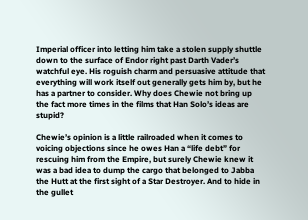Imperial officer into letting him take a stolen supply shuttle down to the surface of Endor right past Darth Vader’s watchful eye. His roguish charm and persuasive attitude that everything will work itself out generally gets him by, but he has a partner to consider. Why does Chewie not bring up the fact more times in the films that Han Solo’s ideas are stupid?

Chewie’s opinion is a little railroaded when it comes to voicing objections since he owes Han a “life debt” for rescuing him from the Empire, but surely Chewie knew it was a bad idea to dump the cargo that belonged to Jabba the Hutt at the first sight of a Star Destroyer. And to hide in the gullet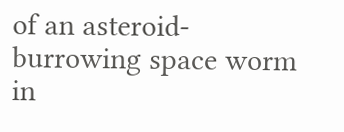of an asteroid-burrowing space worm in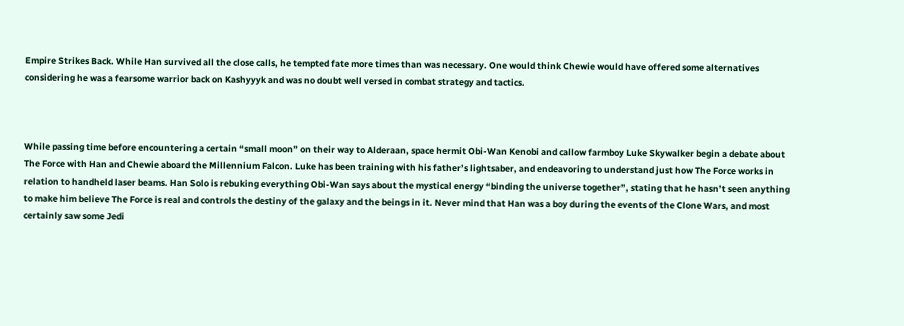Empire Strikes Back. While Han survived all the close calls, he tempted fate more times than was necessary. One would think Chewie would have offered some alternatives considering he was a fearsome warrior back on Kashyyyk and was no doubt well versed in combat strategy and tactics.



While passing time before encountering a certain “small moon” on their way to Alderaan, space hermit Obi-Wan Kenobi and callow farmboy Luke Skywalker begin a debate about The Force with Han and Chewie aboard the Millennium Falcon. Luke has been training with his father’s lightsaber, and endeavoring to understand just how The Force works in relation to handheld laser beams. Han Solo is rebuking everything Obi-Wan says about the mystical energy “binding the universe together”, stating that he hasn’t seen anything to make him believe The Force is real and controls the destiny of the galaxy and the beings in it. Never mind that Han was a boy during the events of the Clone Wars, and most certainly saw some Jedi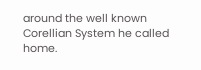around the well known Corellian System he called home.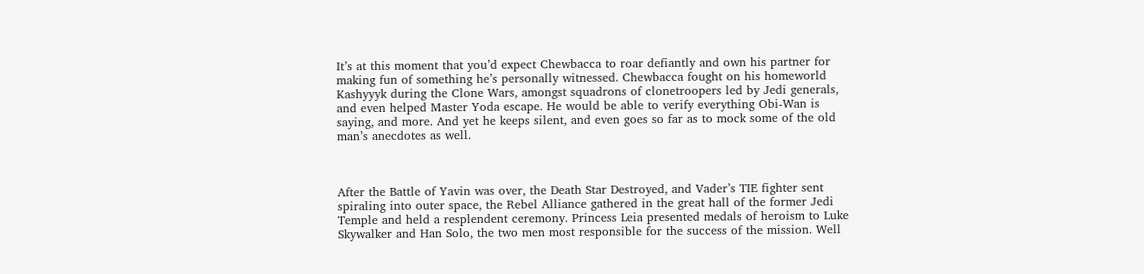It’s at this moment that you’d expect Chewbacca to roar defiantly and own his partner for making fun of something he’s personally witnessed. Chewbacca fought on his homeworld Kashyyyk during the Clone Wars, amongst squadrons of clonetroopers led by Jedi generals, and even helped Master Yoda escape. He would be able to verify everything Obi-Wan is saying, and more. And yet he keeps silent, and even goes so far as to mock some of the old man’s anecdotes as well.



After the Battle of Yavin was over, the Death Star Destroyed, and Vader’s TIE fighter sent spiraling into outer space, the Rebel Alliance gathered in the great hall of the former Jedi Temple and held a resplendent ceremony. Princess Leia presented medals of heroism to Luke Skywalker and Han Solo, the two men most responsible for the success of the mission. Well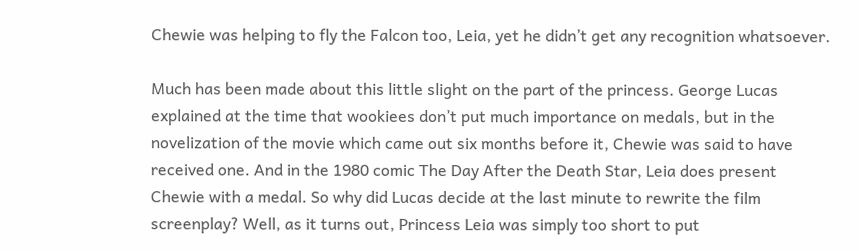Chewie was helping to fly the Falcon too, Leia, yet he didn’t get any recognition whatsoever.

Much has been made about this little slight on the part of the princess. George Lucas explained at the time that wookiees don’t put much importance on medals, but in the novelization of the movie which came out six months before it, Chewie was said to have received one. And in the 1980 comic The Day After the Death Star, Leia does present Chewie with a medal. So why did Lucas decide at the last minute to rewrite the film screenplay? Well, as it turns out, Princess Leia was simply too short to put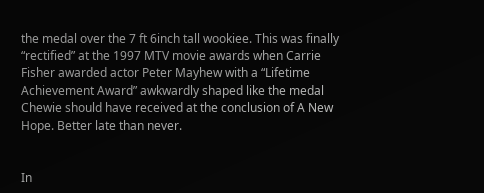the medal over the 7 ft 6inch tall wookiee. This was finally “rectified” at the 1997 MTV movie awards when Carrie Fisher awarded actor Peter Mayhew with a “Lifetime Achievement Award” awkwardly shaped like the medal Chewie should have received at the conclusion of A New Hope. Better late than never.


In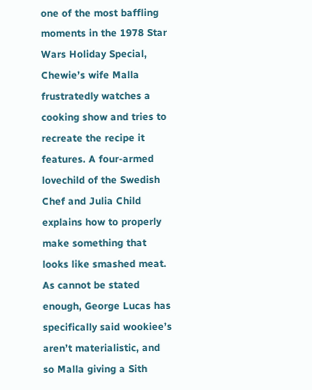one of the most baffling moments in the 1978 Star Wars Holiday Special, Chewie’s wife Malla frustratedly watches a cooking show and tries to recreate the recipe it features. A four-armed lovechild of the Swedish Chef and Julia Child explains how to properly make something that looks like smashed meat. As cannot be stated enough, George Lucas has specifically said wookiee’s aren’t materialistic, and so Malla giving a Sith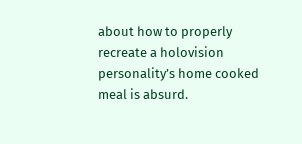about how to properly recreate a holovision personality’s home cooked meal is absurd.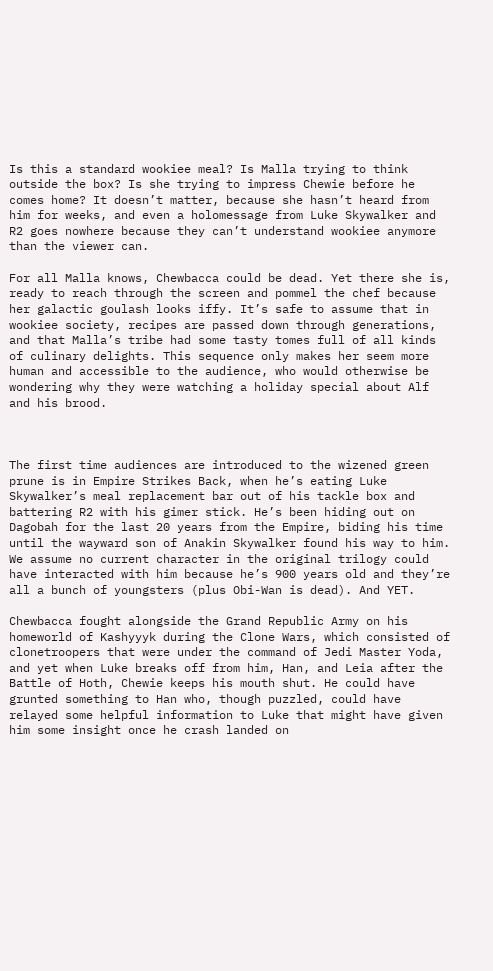Is this a standard wookiee meal? Is Malla trying to think outside the box? Is she trying to impress Chewie before he comes home? It doesn’t matter, because she hasn’t heard from him for weeks, and even a holomessage from Luke Skywalker and R2 goes nowhere because they can’t understand wookiee anymore than the viewer can.

For all Malla knows, Chewbacca could be dead. Yet there she is, ready to reach through the screen and pommel the chef because her galactic goulash looks iffy. It’s safe to assume that in wookiee society, recipes are passed down through generations, and that Malla’s tribe had some tasty tomes full of all kinds of culinary delights. This sequence only makes her seem more human and accessible to the audience, who would otherwise be wondering why they were watching a holiday special about Alf and his brood.



The first time audiences are introduced to the wizened green prune is in Empire Strikes Back, when he’s eating Luke Skywalker’s meal replacement bar out of his tackle box and battering R2 with his gimer stick. He’s been hiding out on Dagobah for the last 20 years from the Empire, biding his time until the wayward son of Anakin Skywalker found his way to him. We assume no current character in the original trilogy could have interacted with him because he’s 900 years old and they’re all a bunch of youngsters (plus Obi-Wan is dead). And YET.

Chewbacca fought alongside the Grand Republic Army on his homeworld of Kashyyyk during the Clone Wars, which consisted of clonetroopers that were under the command of Jedi Master Yoda, and yet when Luke breaks off from him, Han, and Leia after the Battle of Hoth, Chewie keeps his mouth shut. He could have grunted something to Han who, though puzzled, could have relayed some helpful information to Luke that might have given him some insight once he crash landed on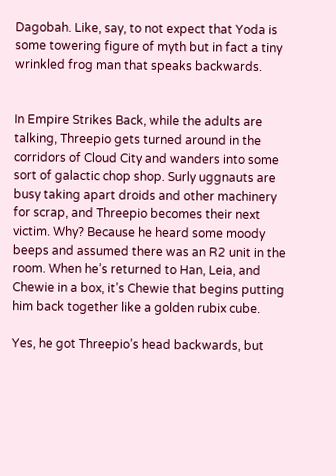Dagobah. Like, say, to not expect that Yoda is some towering figure of myth but in fact a tiny wrinkled frog man that speaks backwards.


In Empire Strikes Back, while the adults are talking, Threepio gets turned around in the corridors of Cloud City and wanders into some sort of galactic chop shop. Surly uggnauts are busy taking apart droids and other machinery for scrap, and Threepio becomes their next victim. Why? Because he heard some moody beeps and assumed there was an R2 unit in the room. When he’s returned to Han, Leia, and Chewie in a box, it’s Chewie that begins putting him back together like a golden rubix cube.

Yes, he got Threepio’s head backwards, but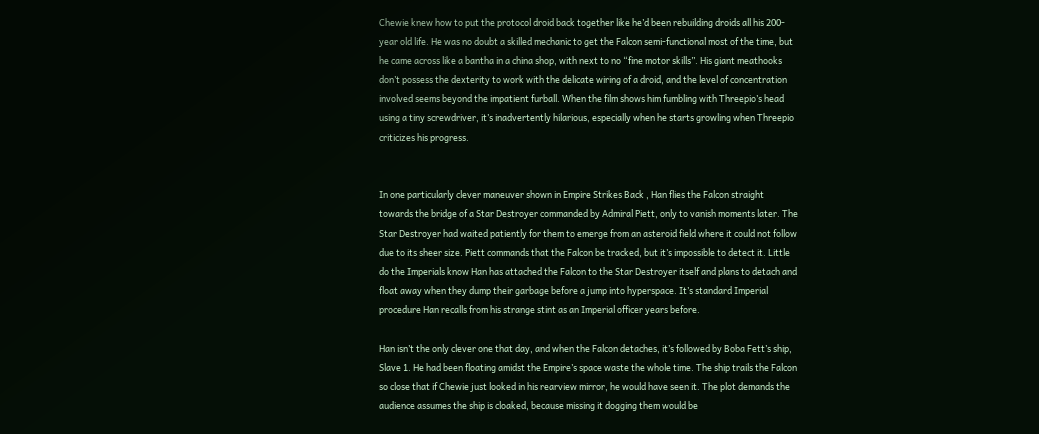Chewie knew how to put the protocol droid back together like he’d been rebuilding droids all his 200-year old life. He was no doubt a skilled mechanic to get the Falcon semi-functional most of the time, but he came across like a bantha in a china shop, with next to no “fine motor skills”. His giant meathooks don’t possess the dexterity to work with the delicate wiring of a droid, and the level of concentration involved seems beyond the impatient furball. When the film shows him fumbling with Threepio’s head using a tiny screwdriver, it’s inadvertently hilarious, especially when he starts growling when Threepio criticizes his progress.


In one particularly clever maneuver shown in Empire Strikes Back , Han flies the Falcon straight towards the bridge of a Star Destroyer commanded by Admiral Piett, only to vanish moments later. The Star Destroyer had waited patiently for them to emerge from an asteroid field where it could not follow due to its sheer size. Piett commands that the Falcon be tracked, but it’s impossible to detect it. Little do the Imperials know Han has attached the Falcon to the Star Destroyer itself and plans to detach and float away when they dump their garbage before a jump into hyperspace. It’s standard Imperial procedure Han recalls from his strange stint as an Imperial officer years before.

Han isn’t the only clever one that day, and when the Falcon detaches, it’s followed by Boba Fett’s ship, Slave 1. He had been floating amidst the Empire’s space waste the whole time. The ship trails the Falcon so close that if Chewie just looked in his rearview mirror, he would have seen it. The plot demands the audience assumes the ship is cloaked, because missing it dogging them would be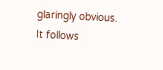glaringly obvious. It follows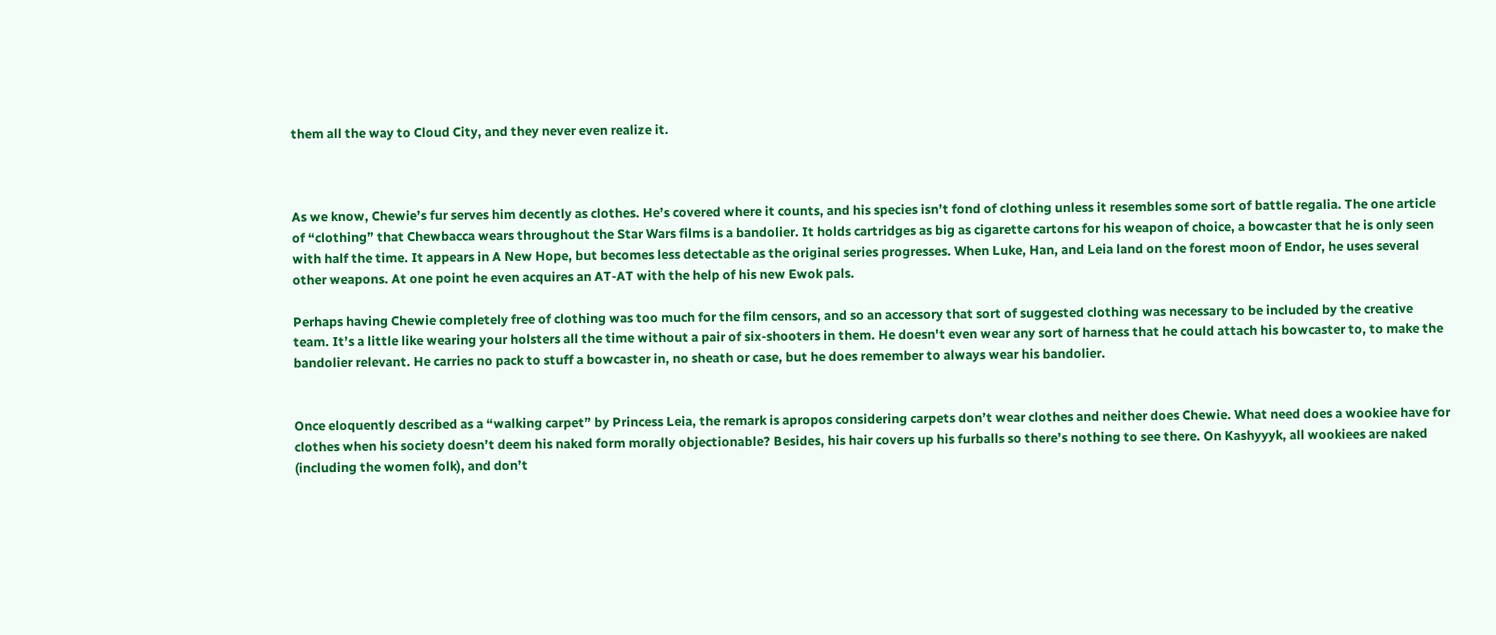them all the way to Cloud City, and they never even realize it.



As we know, Chewie’s fur serves him decently as clothes. He’s covered where it counts, and his species isn’t fond of clothing unless it resembles some sort of battle regalia. The one article of “clothing” that Chewbacca wears throughout the Star Wars films is a bandolier. It holds cartridges as big as cigarette cartons for his weapon of choice, a bowcaster that he is only seen with half the time. It appears in A New Hope, but becomes less detectable as the original series progresses. When Luke, Han, and Leia land on the forest moon of Endor, he uses several other weapons. At one point he even acquires an AT-AT with the help of his new Ewok pals.

Perhaps having Chewie completely free of clothing was too much for the film censors, and so an accessory that sort of suggested clothing was necessary to be included by the creative team. It’s a little like wearing your holsters all the time without a pair of six-shooters in them. He doesn't even wear any sort of harness that he could attach his bowcaster to, to make the bandolier relevant. He carries no pack to stuff a bowcaster in, no sheath or case, but he does remember to always wear his bandolier.


Once eloquently described as a “walking carpet” by Princess Leia, the remark is apropos considering carpets don’t wear clothes and neither does Chewie. What need does a wookiee have for clothes when his society doesn’t deem his naked form morally objectionable? Besides, his hair covers up his furballs so there’s nothing to see there. On Kashyyyk, all wookiees are naked (including the women folk), and don’t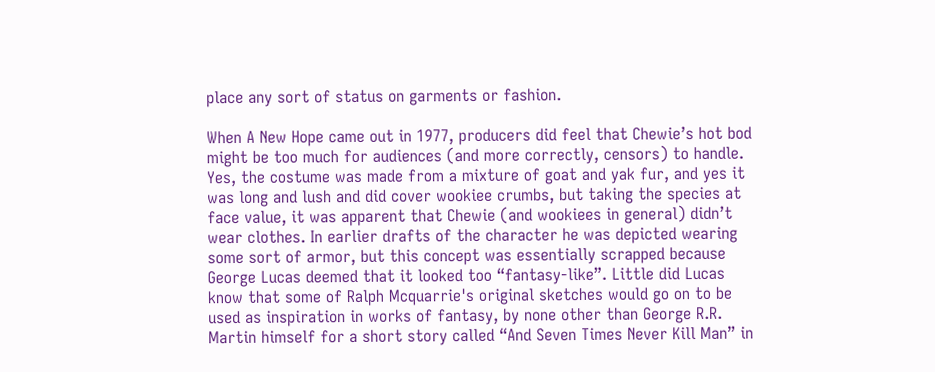place any sort of status on garments or fashion.

When A New Hope came out in 1977, producers did feel that Chewie’s hot bod might be too much for audiences (and more correctly, censors) to handle. Yes, the costume was made from a mixture of goat and yak fur, and yes it was long and lush and did cover wookiee crumbs, but taking the species at face value, it was apparent that Chewie (and wookiees in general) didn’t wear clothes. In earlier drafts of the character he was depicted wearing some sort of armor, but this concept was essentially scrapped because George Lucas deemed that it looked too “fantasy-like”. Little did Lucas know that some of Ralph Mcquarrie's original sketches would go on to be used as inspiration in works of fantasy, by none other than George R.R. Martin himself for a short story called “And Seven Times Never Kill Man” in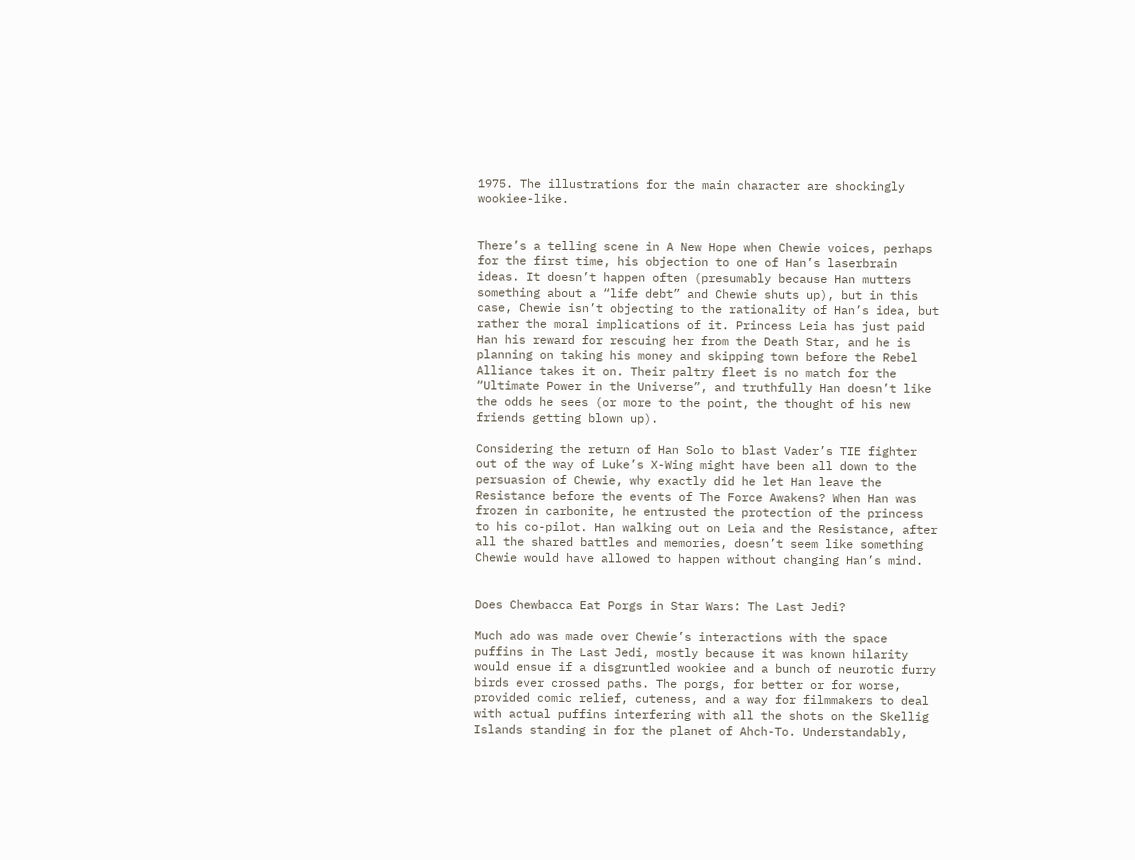1975. The illustrations for the main character are shockingly wookiee-like.


There’s a telling scene in A New Hope when Chewie voices, perhaps for the first time, his objection to one of Han’s laserbrain ideas. It doesn’t happen often (presumably because Han mutters something about a “life debt” and Chewie shuts up), but in this case, Chewie isn’t objecting to the rationality of Han’s idea, but rather the moral implications of it. Princess Leia has just paid Han his reward for rescuing her from the Death Star, and he is planning on taking his money and skipping town before the Rebel Alliance takes it on. Their paltry fleet is no match for the “Ultimate Power in the Universe”, and truthfully Han doesn’t like the odds he sees (or more to the point, the thought of his new friends getting blown up).

Considering the return of Han Solo to blast Vader’s TIE fighter out of the way of Luke’s X-Wing might have been all down to the persuasion of Chewie, why exactly did he let Han leave the Resistance before the events of The Force Awakens? When Han was frozen in carbonite, he entrusted the protection of the princess to his co-pilot. Han walking out on Leia and the Resistance, after all the shared battles and memories, doesn’t seem like something Chewie would have allowed to happen without changing Han’s mind.


Does Chewbacca Eat Porgs in Star Wars: The Last Jedi?

Much ado was made over Chewie’s interactions with the space puffins in The Last Jedi, mostly because it was known hilarity would ensue if a disgruntled wookiee and a bunch of neurotic furry birds ever crossed paths. The porgs, for better or for worse, provided comic relief, cuteness, and a way for filmmakers to deal with actual puffins interfering with all the shots on the Skellig Islands standing in for the planet of Ahch-To. Understandably,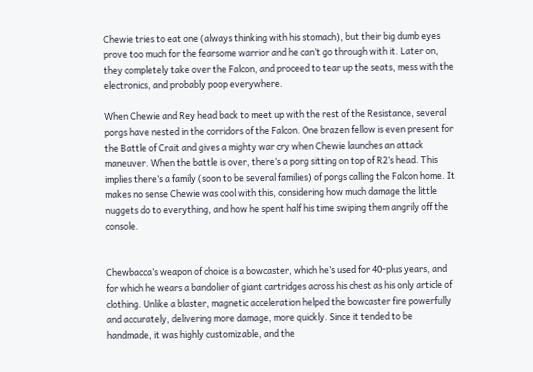Chewie tries to eat one (always thinking with his stomach), but their big dumb eyes prove too much for the fearsome warrior and he can’t go through with it. Later on, they completely take over the Falcon, and proceed to tear up the seats, mess with the electronics, and probably poop everywhere.

When Chewie and Rey head back to meet up with the rest of the Resistance, several porgs have nested in the corridors of the Falcon. One brazen fellow is even present for the Battle of Crait and gives a mighty war cry when Chewie launches an attack maneuver. When the battle is over, there’s a porg sitting on top of R2’s head. This implies there’s a family (soon to be several families) of porgs calling the Falcon home. It makes no sense Chewie was cool with this, considering how much damage the little nuggets do to everything, and how he spent half his time swiping them angrily off the console.


Chewbacca’s weapon of choice is a bowcaster, which he’s used for 40-plus years, and for which he wears a bandolier of giant cartridges across his chest as his only article of clothing. Unlike a blaster, magnetic acceleration helped the bowcaster fire powerfully and accurately, delivering more damage, more quickly. Since it tended to be handmade, it was highly customizable, and the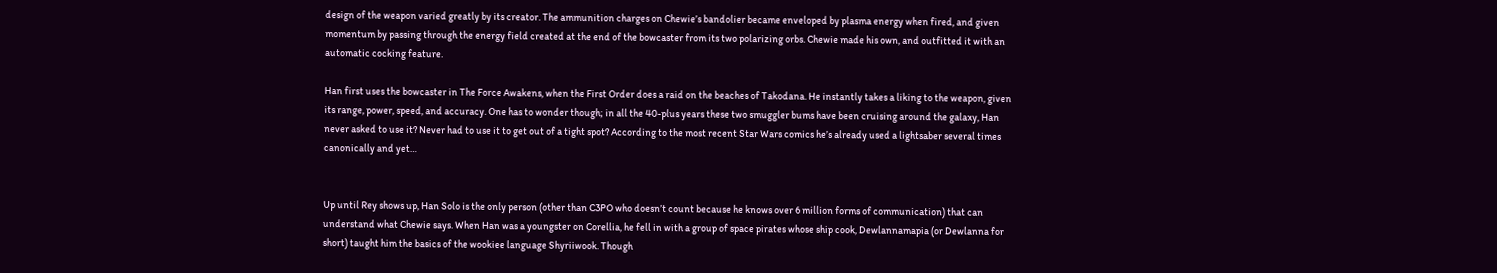design of the weapon varied greatly by its creator. The ammunition charges on Chewie’s bandolier became enveloped by plasma energy when fired, and given momentum by passing through the energy field created at the end of the bowcaster from its two polarizing orbs. Chewie made his own, and outfitted it with an automatic cocking feature.

Han first uses the bowcaster in The Force Awakens, when the First Order does a raid on the beaches of Takodana. He instantly takes a liking to the weapon, given its range, power, speed, and accuracy. One has to wonder though; in all the 40-plus years these two smuggler bums have been cruising around the galaxy, Han never asked to use it? Never had to use it to get out of a tight spot? According to the most recent Star Wars comics he’s already used a lightsaber several times canonically and yet…


Up until Rey shows up, Han Solo is the only person (other than C3PO who doesn’t count because he knows over 6 million forms of communication) that can understand what Chewie says. When Han was a youngster on Corellia, he fell in with a group of space pirates whose ship cook, Dewlannamapia (or Dewlanna for short) taught him the basics of the wookiee language Shyriiwook. Though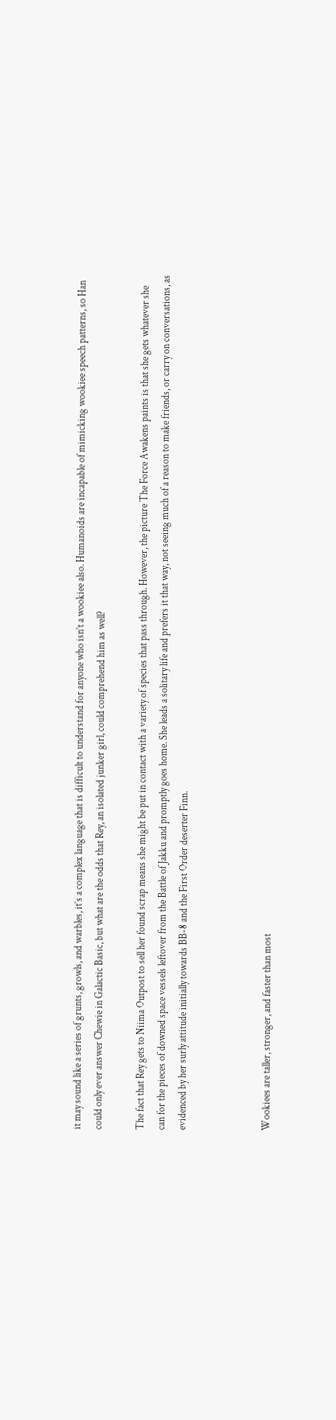it may sound like a series of grunts, growls, and warbles, it’s a complex language that is difficult to understand for anyone who isn’t a wookiee also. Humanoids are incapable of mimicking wookiee speech patterns, so Han could only ever answer Chewie in Galactic Basic, but what are the odds that Rey, an isolated junker girl, could comprehend him as well?

The fact that Rey gets to Niima Outpost to sell her found scrap means she might be put in contact with a variety of species that pass through. However, the picture The Force Awakens paints is that she gets whatever she can for the pieces of downed space vessels leftover from the Battle of Jakku and promptly goes home. She leads a solitary life and prefers it that way, not seeing much of a reason to make friends, or carry on conversations, as evidenced by her surly attitude initially towards BB-8 and the First Order deserter Finn.



Wookiees are taller, stronger, and faster than most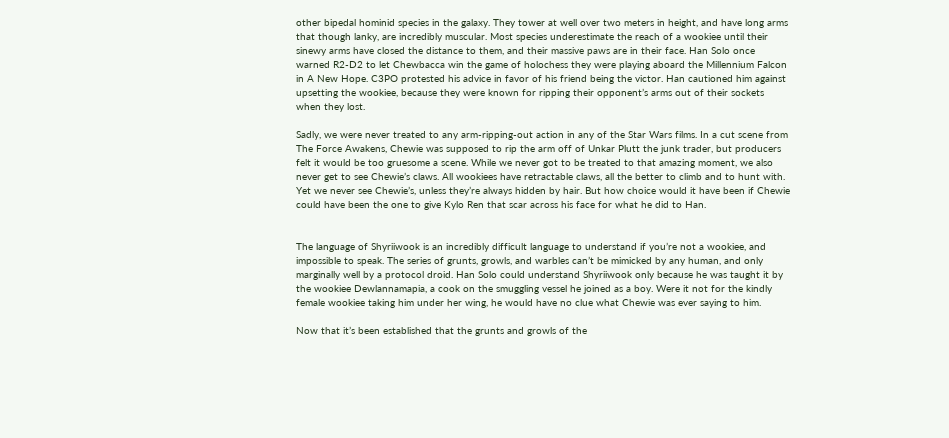other bipedal hominid species in the galaxy. They tower at well over two meters in height, and have long arms that though lanky, are incredibly muscular. Most species underestimate the reach of a wookiee until their sinewy arms have closed the distance to them, and their massive paws are in their face. Han Solo once warned R2-D2 to let Chewbacca win the game of holochess they were playing aboard the Millennium Falcon in A New Hope. C3PO protested his advice in favor of his friend being the victor. Han cautioned him against upsetting the wookiee, because they were known for ripping their opponent’s arms out of their sockets when they lost.

Sadly, we were never treated to any arm-ripping-out action in any of the Star Wars films. In a cut scene from The Force Awakens, Chewie was supposed to rip the arm off of Unkar Plutt the junk trader, but producers felt it would be too gruesome a scene. While we never got to be treated to that amazing moment, we also never get to see Chewie’s claws. All wookiees have retractable claws, all the better to climb and to hunt with. Yet we never see Chewie’s, unless they’re always hidden by hair. But how choice would it have been if Chewie could have been the one to give Kylo Ren that scar across his face for what he did to Han.


The language of Shyriiwook is an incredibly difficult language to understand if you’re not a wookiee, and impossible to speak. The series of grunts, growls, and warbles can’t be mimicked by any human, and only marginally well by a protocol droid. Han Solo could understand Shyriiwook only because he was taught it by the wookiee Dewlannamapia, a cook on the smuggling vessel he joined as a boy. Were it not for the kindly female wookiee taking him under her wing, he would have no clue what Chewie was ever saying to him.

Now that it’s been established that the grunts and growls of the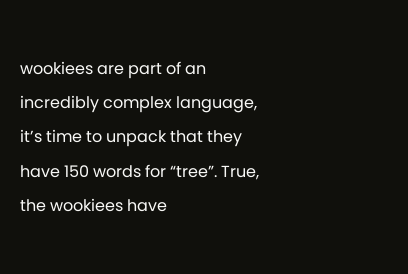wookiees are part of an incredibly complex language, it’s time to unpack that they have 150 words for “tree”. True, the wookiees have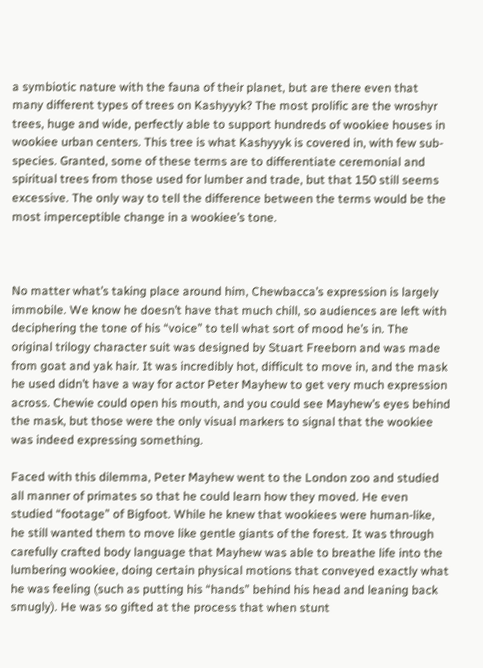a symbiotic nature with the fauna of their planet, but are there even that many different types of trees on Kashyyyk? The most prolific are the wroshyr trees, huge and wide, perfectly able to support hundreds of wookiee houses in wookiee urban centers. This tree is what Kashyyyk is covered in, with few sub-species. Granted, some of these terms are to differentiate ceremonial and spiritual trees from those used for lumber and trade, but that 150 still seems excessive. The only way to tell the difference between the terms would be the most imperceptible change in a wookiee’s tone.



No matter what’s taking place around him, Chewbacca’s expression is largely immobile. We know he doesn’t have that much chill, so audiences are left with deciphering the tone of his “voice” to tell what sort of mood he’s in. The original trilogy character suit was designed by Stuart Freeborn and was made from goat and yak hair. It was incredibly hot, difficult to move in, and the mask he used didn’t have a way for actor Peter Mayhew to get very much expression across. Chewie could open his mouth, and you could see Mayhew’s eyes behind the mask, but those were the only visual markers to signal that the wookiee was indeed expressing something.

Faced with this dilemma, Peter Mayhew went to the London zoo and studied all manner of primates so that he could learn how they moved. He even studied “footage” of Bigfoot. While he knew that wookiees were human-like, he still wanted them to move like gentle giants of the forest. It was through carefully crafted body language that Mayhew was able to breathe life into the lumbering wookiee, doing certain physical motions that conveyed exactly what he was feeling (such as putting his “hands” behind his head and leaning back smugly). He was so gifted at the process that when stunt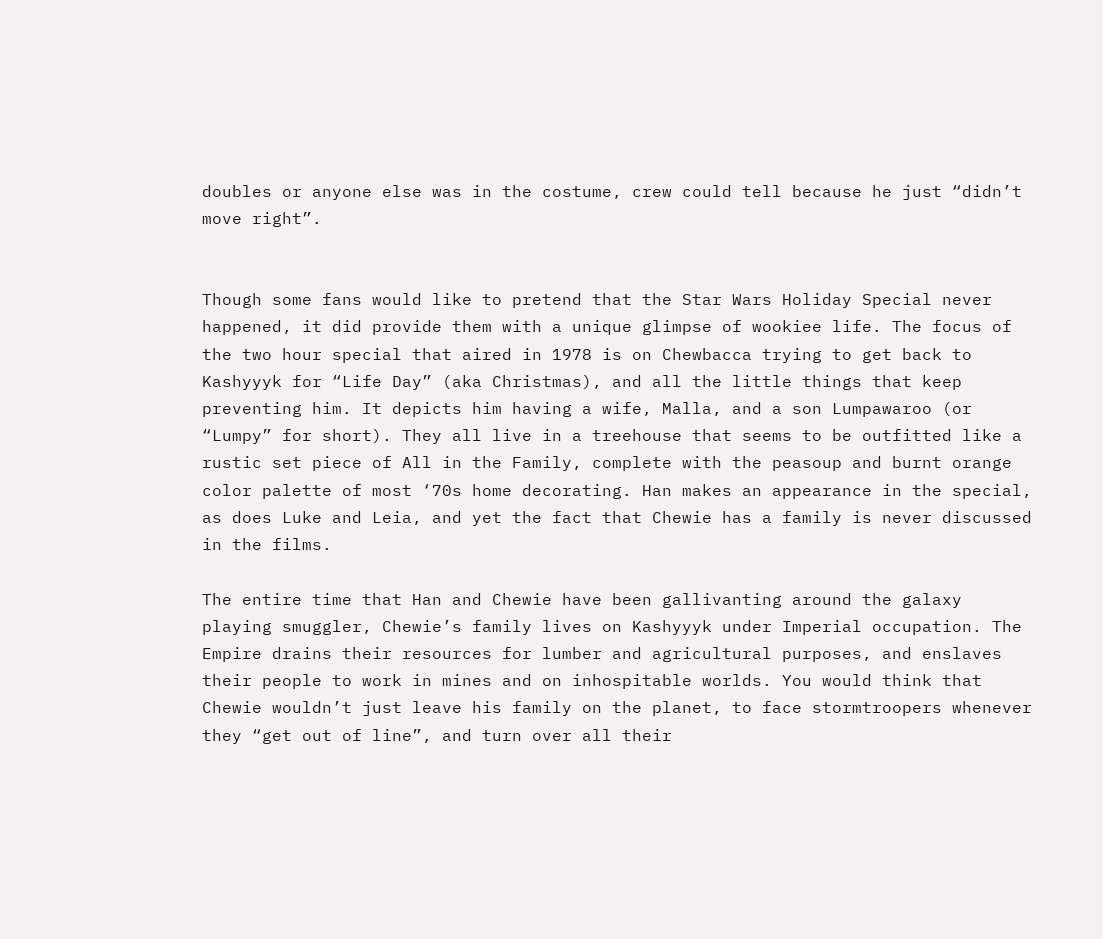doubles or anyone else was in the costume, crew could tell because he just “didn’t move right”.


Though some fans would like to pretend that the Star Wars Holiday Special never happened, it did provide them with a unique glimpse of wookiee life. The focus of the two hour special that aired in 1978 is on Chewbacca trying to get back to Kashyyyk for “Life Day” (aka Christmas), and all the little things that keep preventing him. It depicts him having a wife, Malla, and a son Lumpawaroo (or “Lumpy” for short). They all live in a treehouse that seems to be outfitted like a rustic set piece of All in the Family, complete with the peasoup and burnt orange color palette of most ‘70s home decorating. Han makes an appearance in the special, as does Luke and Leia, and yet the fact that Chewie has a family is never discussed in the films.

The entire time that Han and Chewie have been gallivanting around the galaxy playing smuggler, Chewie’s family lives on Kashyyyk under Imperial occupation. The Empire drains their resources for lumber and agricultural purposes, and enslaves their people to work in mines and on inhospitable worlds. You would think that Chewie wouldn’t just leave his family on the planet, to face stormtroopers whenever they “get out of line”, and turn over all their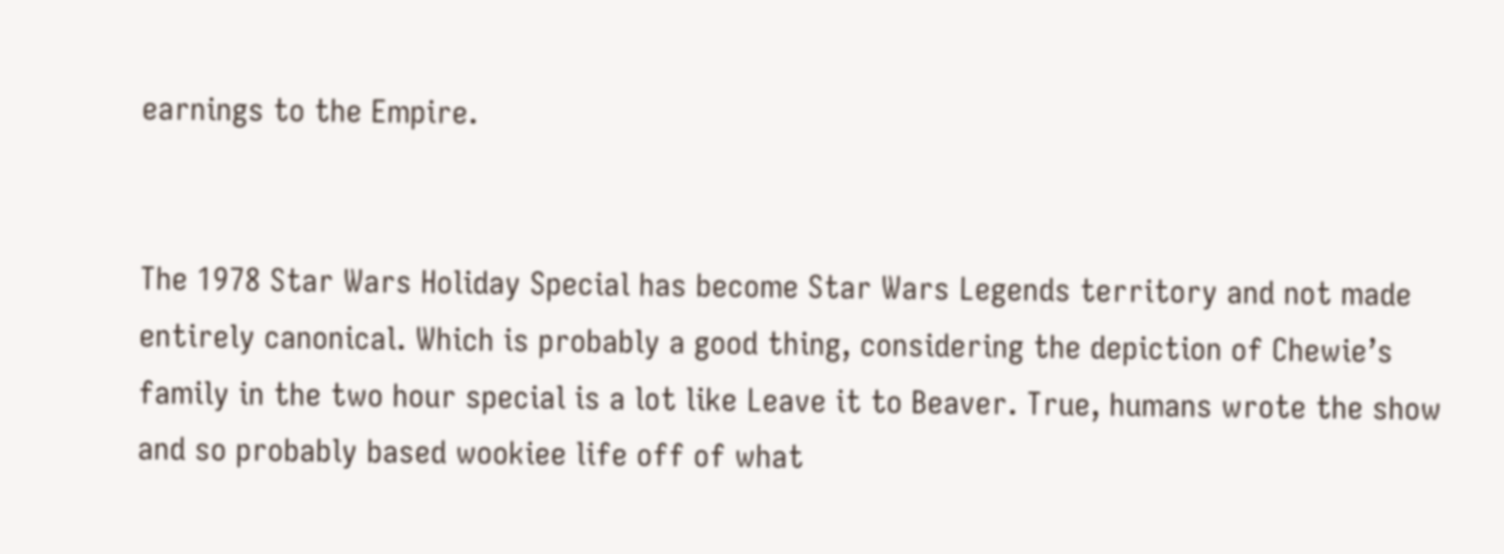earnings to the Empire.


The 1978 Star Wars Holiday Special has become Star Wars Legends territory and not made entirely canonical. Which is probably a good thing, considering the depiction of Chewie’s family in the two hour special is a lot like Leave it to Beaver. True, humans wrote the show and so probably based wookiee life off of what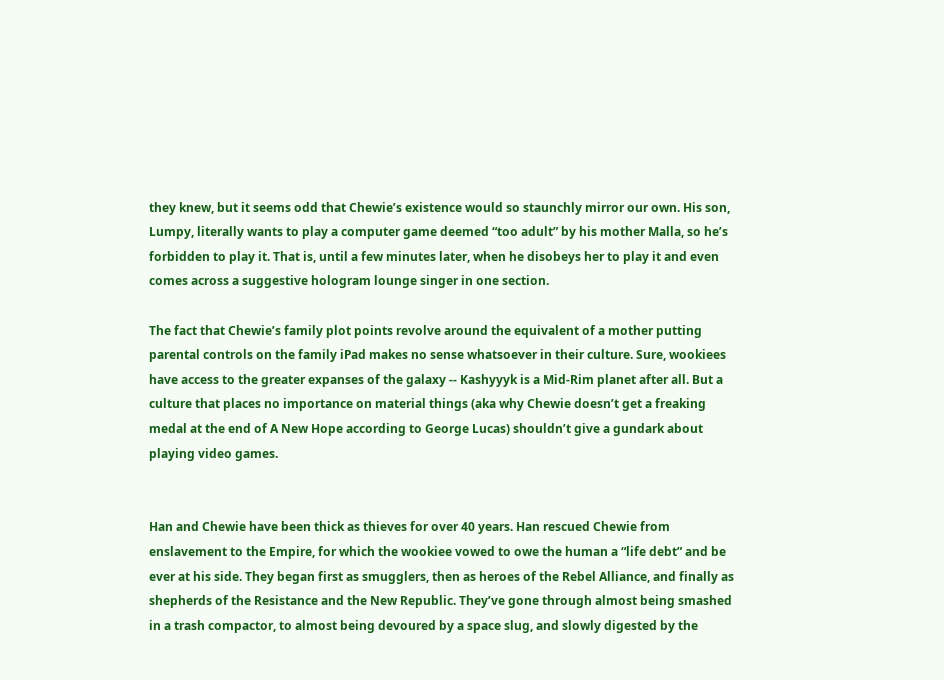they knew, but it seems odd that Chewie’s existence would so staunchly mirror our own. His son, Lumpy, literally wants to play a computer game deemed “too adult” by his mother Malla, so he’s forbidden to play it. That is, until a few minutes later, when he disobeys her to play it and even comes across a suggestive hologram lounge singer in one section.

The fact that Chewie’s family plot points revolve around the equivalent of a mother putting parental controls on the family iPad makes no sense whatsoever in their culture. Sure, wookiees have access to the greater expanses of the galaxy -- Kashyyyk is a Mid-Rim planet after all. But a culture that places no importance on material things (aka why Chewie doesn’t get a freaking medal at the end of A New Hope according to George Lucas) shouldn’t give a gundark about playing video games.


Han and Chewie have been thick as thieves for over 40 years. Han rescued Chewie from enslavement to the Empire, for which the wookiee vowed to owe the human a “life debt” and be ever at his side. They began first as smugglers, then as heroes of the Rebel Alliance, and finally as shepherds of the Resistance and the New Republic. They’ve gone through almost being smashed in a trash compactor, to almost being devoured by a space slug, and slowly digested by the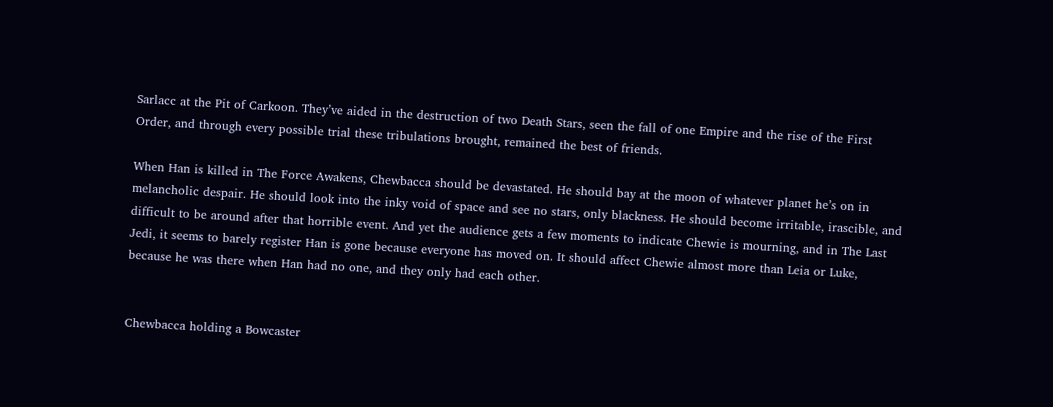Sarlacc at the Pit of Carkoon. They’ve aided in the destruction of two Death Stars, seen the fall of one Empire and the rise of the First Order, and through every possible trial these tribulations brought, remained the best of friends.

When Han is killed in The Force Awakens, Chewbacca should be devastated. He should bay at the moon of whatever planet he’s on in melancholic despair. He should look into the inky void of space and see no stars, only blackness. He should become irritable, irascible, and difficult to be around after that horrible event. And yet the audience gets a few moments to indicate Chewie is mourning, and in The Last Jedi, it seems to barely register Han is gone because everyone has moved on. It should affect Chewie almost more than Leia or Luke, because he was there when Han had no one, and they only had each other.


Chewbacca holding a Bowcaster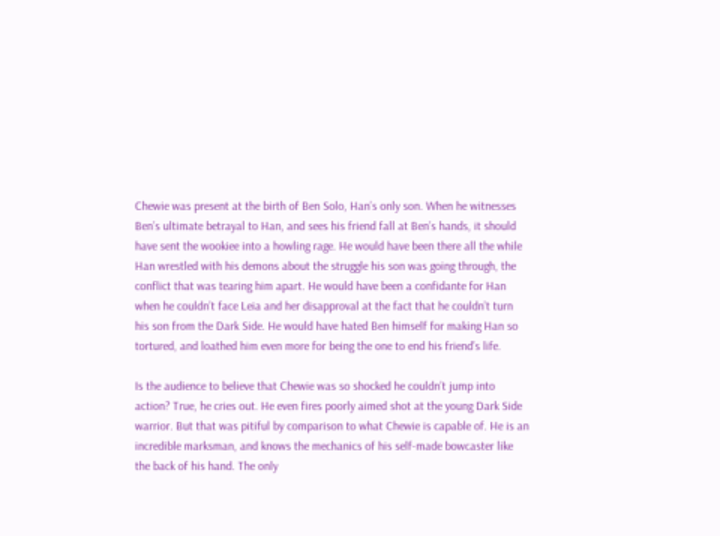Chewie was present at the birth of Ben Solo, Han’s only son. When he witnesses Ben’s ultimate betrayal to Han, and sees his friend fall at Ben’s hands, it should have sent the wookiee into a howling rage. He would have been there all the while Han wrestled with his demons about the struggle his son was going through, the conflict that was tearing him apart. He would have been a confidante for Han when he couldn’t face Leia and her disapproval at the fact that he couldn’t turn his son from the Dark Side. He would have hated Ben himself for making Han so tortured, and loathed him even more for being the one to end his friend’s life.

Is the audience to believe that Chewie was so shocked he couldn’t jump into action? True, he cries out. He even fires poorly aimed shot at the young Dark Side warrior. But that was pitiful by comparison to what Chewie is capable of. He is an incredible marksman, and knows the mechanics of his self-made bowcaster like the back of his hand. The only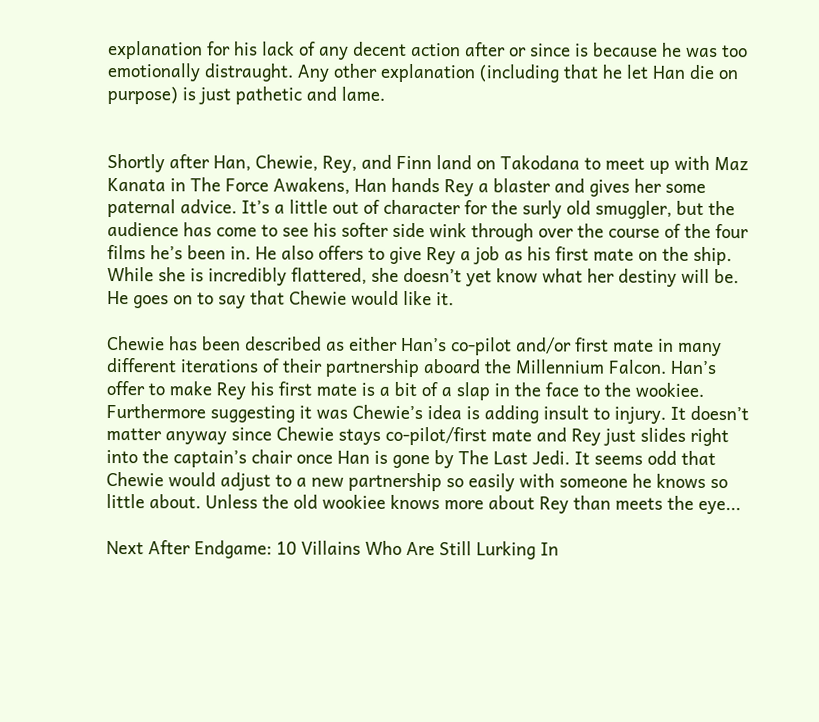explanation for his lack of any decent action after or since is because he was too emotionally distraught. Any other explanation (including that he let Han die on purpose) is just pathetic and lame.


Shortly after Han, Chewie, Rey, and Finn land on Takodana to meet up with Maz Kanata in The Force Awakens, Han hands Rey a blaster and gives her some paternal advice. It’s a little out of character for the surly old smuggler, but the audience has come to see his softer side wink through over the course of the four films he’s been in. He also offers to give Rey a job as his first mate on the ship. While she is incredibly flattered, she doesn’t yet know what her destiny will be. He goes on to say that Chewie would like it.

Chewie has been described as either Han’s co-pilot and/or first mate in many different iterations of their partnership aboard the Millennium Falcon. Han’s offer to make Rey his first mate is a bit of a slap in the face to the wookiee. Furthermore suggesting it was Chewie’s idea is adding insult to injury. It doesn’t matter anyway since Chewie stays co-pilot/first mate and Rey just slides right into the captain’s chair once Han is gone by The Last Jedi. It seems odd that Chewie would adjust to a new partnership so easily with someone he knows so little about. Unless the old wookiee knows more about Rey than meets the eye...

Next After Endgame: 10 Villains Who Are Still Lurking In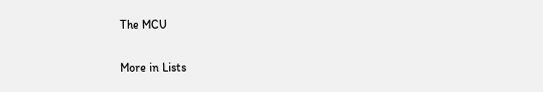The MCU

More in Lists